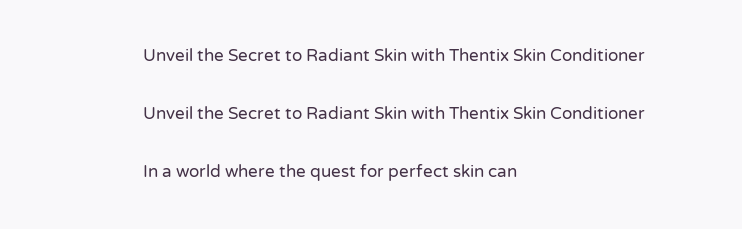Unveil the Secret to Radiant Skin with Thentix Skin Conditioner

Unveil the Secret to Radiant Skin with Thentix Skin Conditioner

In a world where the quest for perfect skin can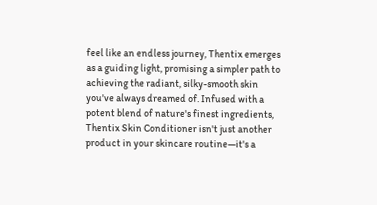feel like an endless journey, Thentix emerges as a guiding light, promising a simpler path to achieving the radiant, silky-smooth skin you've always dreamed of. Infused with a potent blend of nature's finest ingredients, Thentix Skin Conditioner isn't just another product in your skincare routine—it's a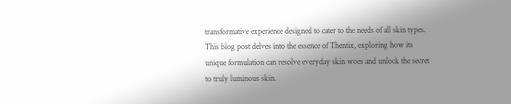transformative experience designed to cater to the needs of all skin types. This blog post delves into the essence of Thentix, exploring how its unique formulation can resolve everyday skin woes and unlock the secret to truly luminous skin.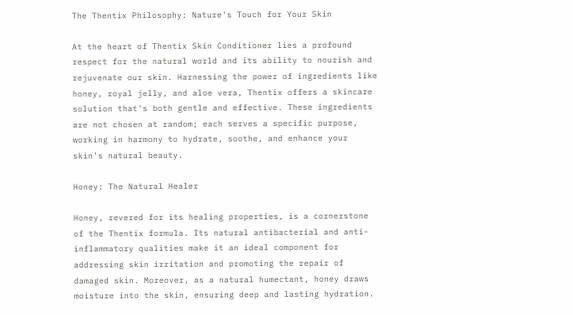The Thentix Philosophy: Nature's Touch for Your Skin

At the heart of Thentix Skin Conditioner lies a profound respect for the natural world and its ability to nourish and rejuvenate our skin. Harnessing the power of ingredients like honey, royal jelly, and aloe vera, Thentix offers a skincare solution that's both gentle and effective. These ingredients are not chosen at random; each serves a specific purpose, working in harmony to hydrate, soothe, and enhance your skin's natural beauty.

Honey: The Natural Healer

Honey, revered for its healing properties, is a cornerstone of the Thentix formula. Its natural antibacterial and anti-inflammatory qualities make it an ideal component for addressing skin irritation and promoting the repair of damaged skin. Moreover, as a natural humectant, honey draws moisture into the skin, ensuring deep and lasting hydration.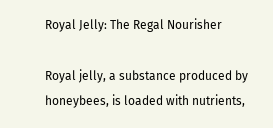Royal Jelly: The Regal Nourisher

Royal jelly, a substance produced by honeybees, is loaded with nutrients,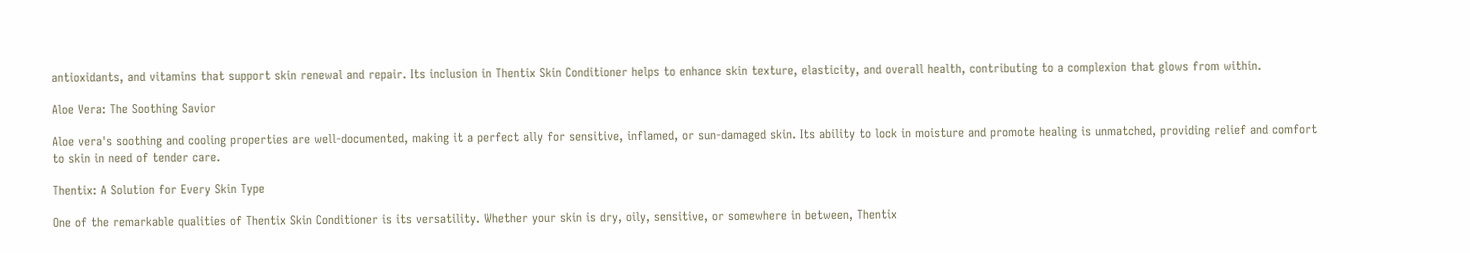antioxidants, and vitamins that support skin renewal and repair. Its inclusion in Thentix Skin Conditioner helps to enhance skin texture, elasticity, and overall health, contributing to a complexion that glows from within.

Aloe Vera: The Soothing Savior

Aloe vera's soothing and cooling properties are well-documented, making it a perfect ally for sensitive, inflamed, or sun-damaged skin. Its ability to lock in moisture and promote healing is unmatched, providing relief and comfort to skin in need of tender care.

Thentix: A Solution for Every Skin Type

One of the remarkable qualities of Thentix Skin Conditioner is its versatility. Whether your skin is dry, oily, sensitive, or somewhere in between, Thentix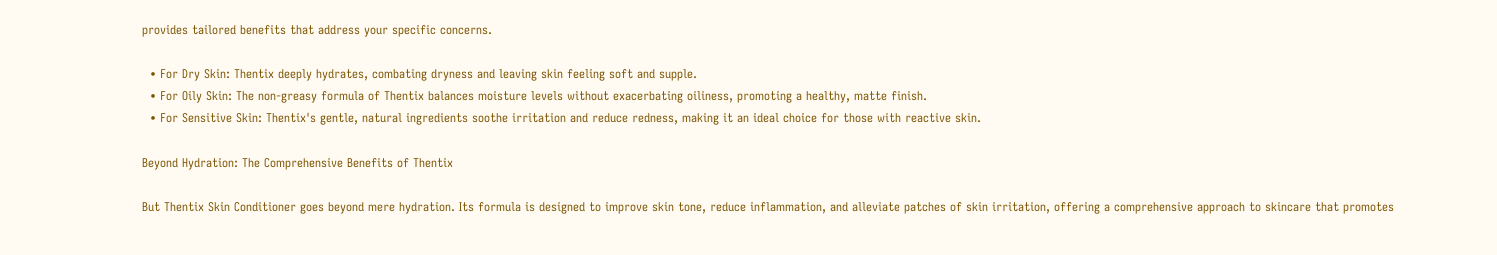provides tailored benefits that address your specific concerns.

  • For Dry Skin: Thentix deeply hydrates, combating dryness and leaving skin feeling soft and supple.
  • For Oily Skin: The non-greasy formula of Thentix balances moisture levels without exacerbating oiliness, promoting a healthy, matte finish.
  • For Sensitive Skin: Thentix's gentle, natural ingredients soothe irritation and reduce redness, making it an ideal choice for those with reactive skin.

Beyond Hydration: The Comprehensive Benefits of Thentix

But Thentix Skin Conditioner goes beyond mere hydration. Its formula is designed to improve skin tone, reduce inflammation, and alleviate patches of skin irritation, offering a comprehensive approach to skincare that promotes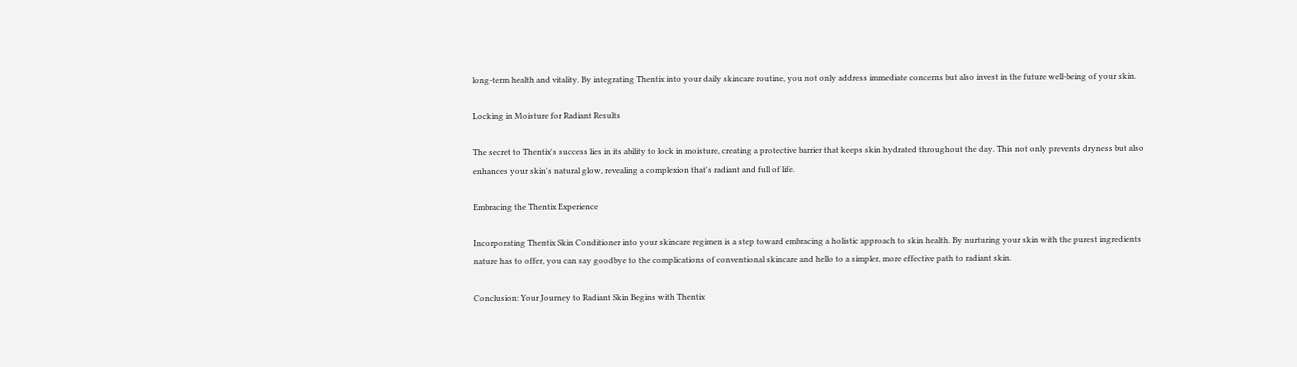long-term health and vitality. By integrating Thentix into your daily skincare routine, you not only address immediate concerns but also invest in the future well-being of your skin.

Locking in Moisture for Radiant Results

The secret to Thentix's success lies in its ability to lock in moisture, creating a protective barrier that keeps skin hydrated throughout the day. This not only prevents dryness but also enhances your skin's natural glow, revealing a complexion that's radiant and full of life.

Embracing the Thentix Experience

Incorporating Thentix Skin Conditioner into your skincare regimen is a step toward embracing a holistic approach to skin health. By nurturing your skin with the purest ingredients nature has to offer, you can say goodbye to the complications of conventional skincare and hello to a simpler, more effective path to radiant skin.

Conclusion: Your Journey to Radiant Skin Begins with Thentix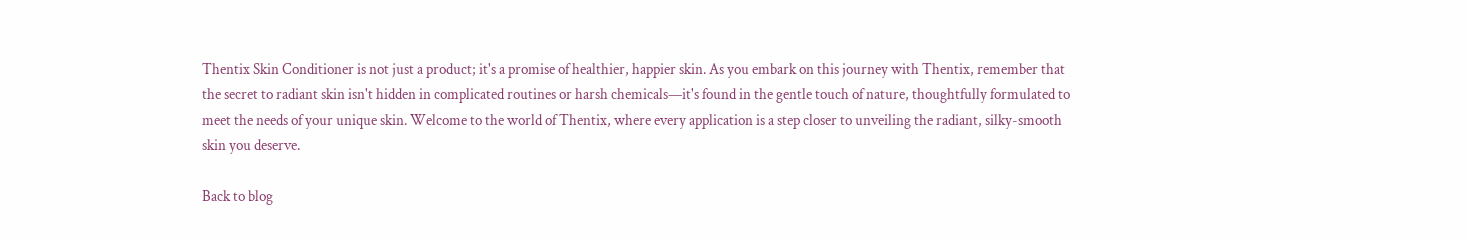Thentix Skin Conditioner is not just a product; it's a promise of healthier, happier skin. As you embark on this journey with Thentix, remember that the secret to radiant skin isn't hidden in complicated routines or harsh chemicals—it's found in the gentle touch of nature, thoughtfully formulated to meet the needs of your unique skin. Welcome to the world of Thentix, where every application is a step closer to unveiling the radiant, silky-smooth skin you deserve.

Back to blog